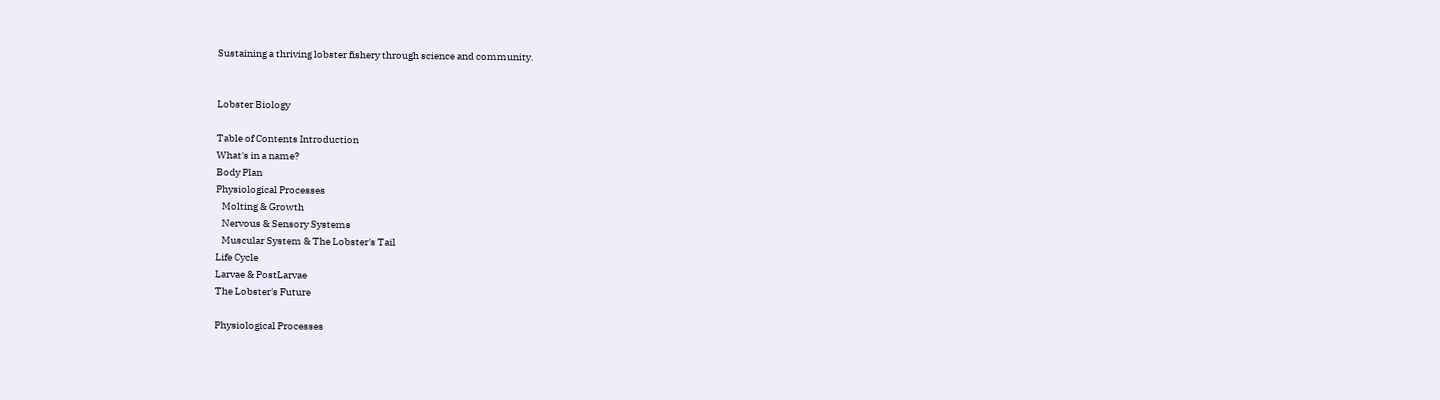Sustaining a thriving lobster fishery through science and community.


Lobster Biology

Table of Contents Introduction
What's in a name?
Body Plan
Physiological Processes
   Molting & Growth
   Nervous & Sensory Systems
   Muscular System & The Lobster's Tail
Life Cycle
Larvae & PostLarvae
The Lobster's Future

Physiological Processes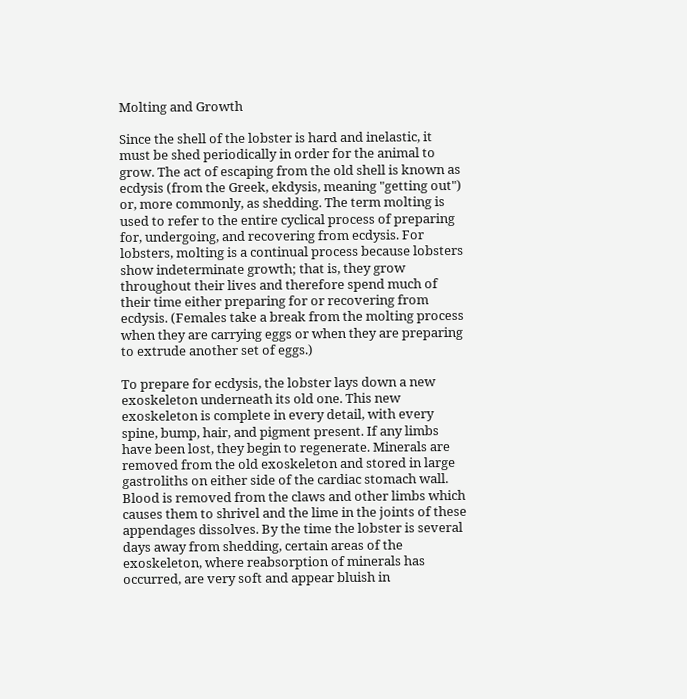Molting and Growth

Since the shell of the lobster is hard and inelastic, it must be shed periodically in order for the animal to grow. The act of escaping from the old shell is known as ecdysis (from the Greek, ekdysis, meaning "getting out") or, more commonly, as shedding. The term molting is used to refer to the entire cyclical process of preparing for, undergoing, and recovering from ecdysis. For lobsters, molting is a continual process because lobsters show indeterminate growth; that is, they grow throughout their lives and therefore spend much of their time either preparing for or recovering from ecdysis. (Females take a break from the molting process when they are carrying eggs or when they are preparing to extrude another set of eggs.)

To prepare for ecdysis, the lobster lays down a new exoskeleton underneath its old one. This new exoskeleton is complete in every detail, with every spine, bump, hair, and pigment present. If any limbs have been lost, they begin to regenerate. Minerals are removed from the old exoskeleton and stored in large gastroliths on either side of the cardiac stomach wall. Blood is removed from the claws and other limbs which causes them to shrivel and the lime in the joints of these appendages dissolves. By the time the lobster is several days away from shedding, certain areas of the exoskeleton, where reabsorption of minerals has occurred, are very soft and appear bluish in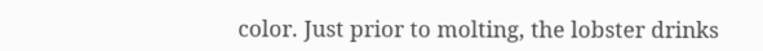color. Just prior to molting, the lobster drinks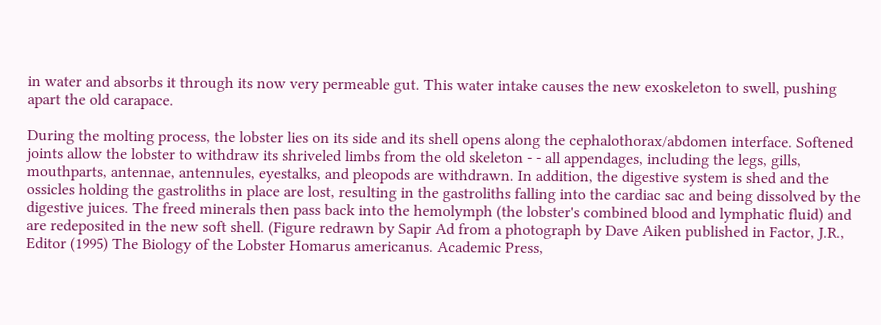in water and absorbs it through its now very permeable gut. This water intake causes the new exoskeleton to swell, pushing apart the old carapace.

During the molting process, the lobster lies on its side and its shell opens along the cephalothorax/abdomen interface. Softened joints allow the lobster to withdraw its shriveled limbs from the old skeleton - - all appendages, including the legs, gills, mouthparts, antennae, antennules, eyestalks, and pleopods are withdrawn. In addition, the digestive system is shed and the ossicles holding the gastroliths in place are lost, resulting in the gastroliths falling into the cardiac sac and being dissolved by the digestive juices. The freed minerals then pass back into the hemolymph (the lobster's combined blood and lymphatic fluid) and are redeposited in the new soft shell. (Figure redrawn by Sapir Ad from a photograph by Dave Aiken published in Factor, J.R., Editor (1995) The Biology of the Lobster Homarus americanus. Academic Press,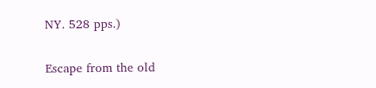NY. 528 pps.)

Escape from the old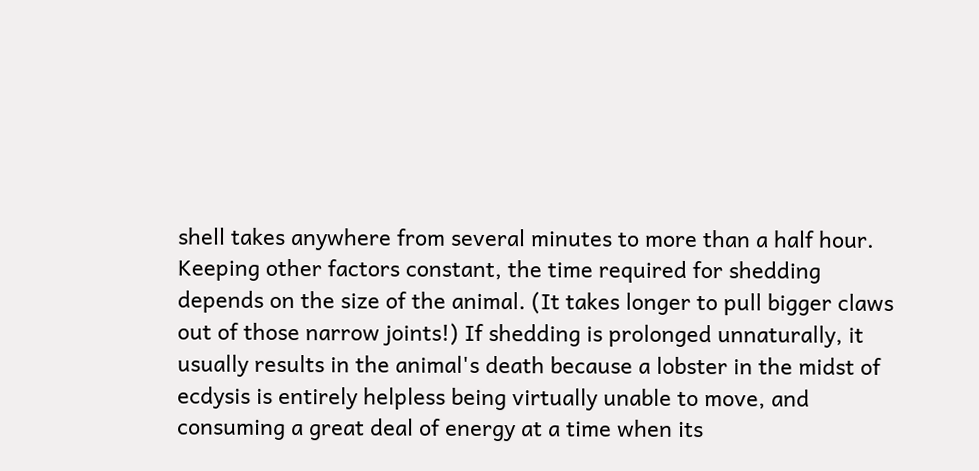shell takes anywhere from several minutes to more than a half hour. Keeping other factors constant, the time required for shedding depends on the size of the animal. (It takes longer to pull bigger claws out of those narrow joints!) If shedding is prolonged unnaturally, it usually results in the animal's death because a lobster in the midst of ecdysis is entirely helpless being virtually unable to move, and consuming a great deal of energy at a time when its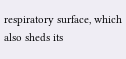respiratory surface, which also sheds its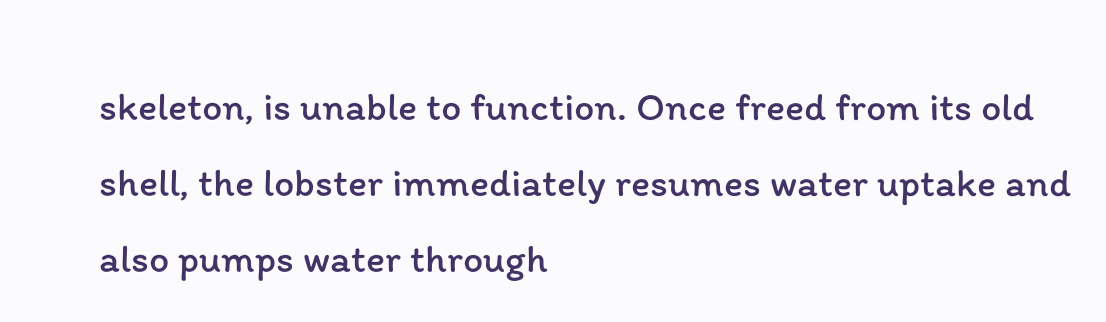skeleton, is unable to function. Once freed from its old shell, the lobster immediately resumes water uptake and also pumps water through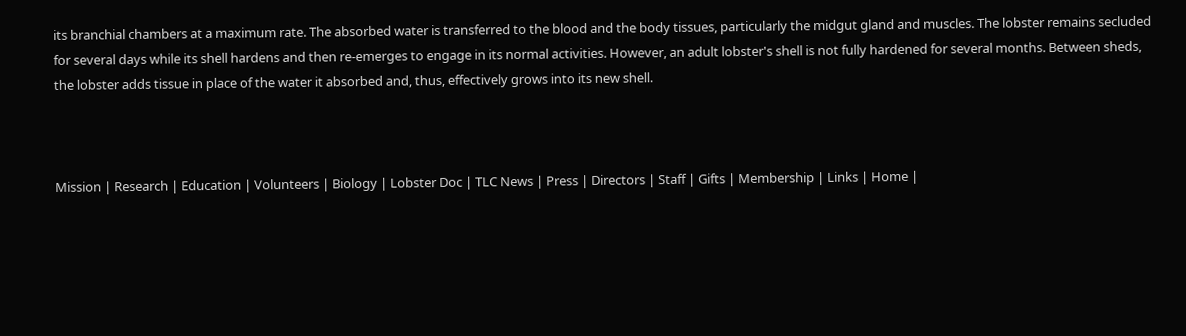its branchial chambers at a maximum rate. The absorbed water is transferred to the blood and the body tissues, particularly the midgut gland and muscles. The lobster remains secluded for several days while its shell hardens and then re-emerges to engage in its normal activities. However, an adult lobster's shell is not fully hardened for several months. Between sheds, the lobster adds tissue in place of the water it absorbed and, thus, effectively grows into its new shell.



Mission | Research | Education | Volunteers | Biology | Lobster Doc | TLC News | Press | Directors | Staff | Gifts | Membership | Links | Home |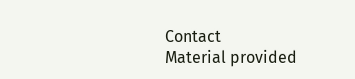Contact
Material provided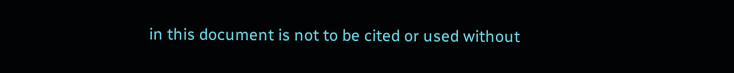in this document is not to be cited or used without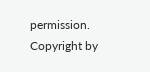permission. Copyright by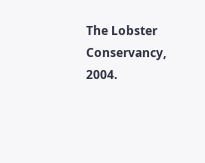The Lobster Conservancy, 2004.